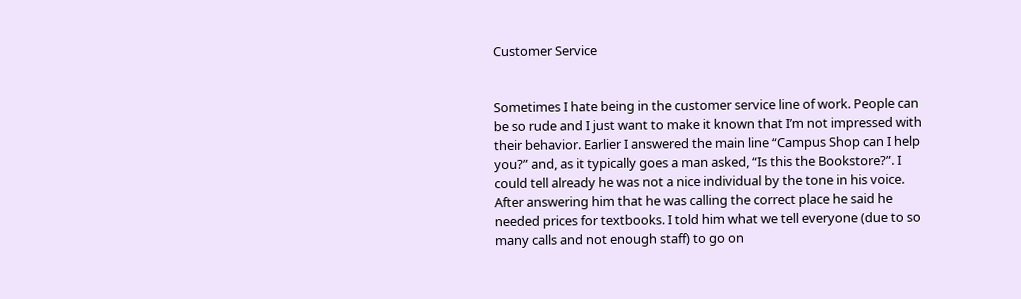Customer Service


Sometimes I hate being in the customer service line of work. People can be so rude and I just want to make it known that I’m not impressed with their behavior. Earlier I answered the main line “Campus Shop can I help you?” and, as it typically goes a man asked, “Is this the Bookstore?”. I could tell already he was not a nice individual by the tone in his voice. After answering him that he was calling the correct place he said he needed prices for textbooks. I told him what we tell everyone (due to so many calls and not enough staff) to go on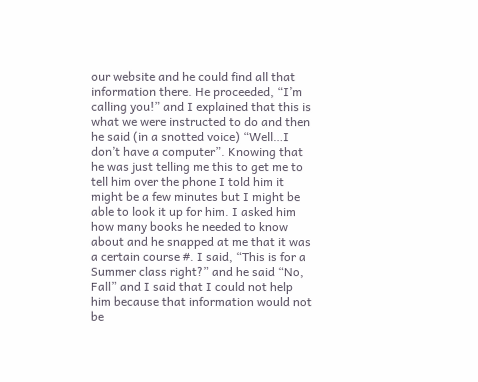our website and he could find all that information there. He proceeded, “I’m calling you!” and I explained that this is what we were instructed to do and then he said (in a snotted voice) “Well…I don’t have a computer”. Knowing that he was just telling me this to get me to tell him over the phone I told him it might be a few minutes but I might be able to look it up for him. I asked him how many books he needed to know about and he snapped at me that it was a certain course #. I said, “This is for a Summer class right?” and he said “No, Fall” and I said that I could not help him because that information would not be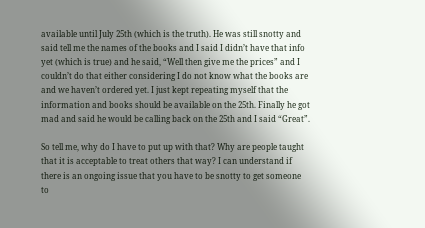available until July 25th (which is the truth). He was still snotty and said tell me the names of the books and I said I didn’t have that info yet (which is true) and he said, “Well then give me the prices” and I couldn’t do that either considering I do not know what the books are and we haven’t ordered yet. I just kept repeating myself that the information and books should be available on the 25th. Finally he got mad and said he would be calling back on the 25th and I said “Great”.

So tell me, why do I have to put up with that? Why are people taught that it is acceptable to treat others that way? I can understand if there is an ongoing issue that you have to be snotty to get someone to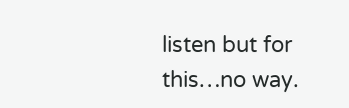listen but for this…no way.